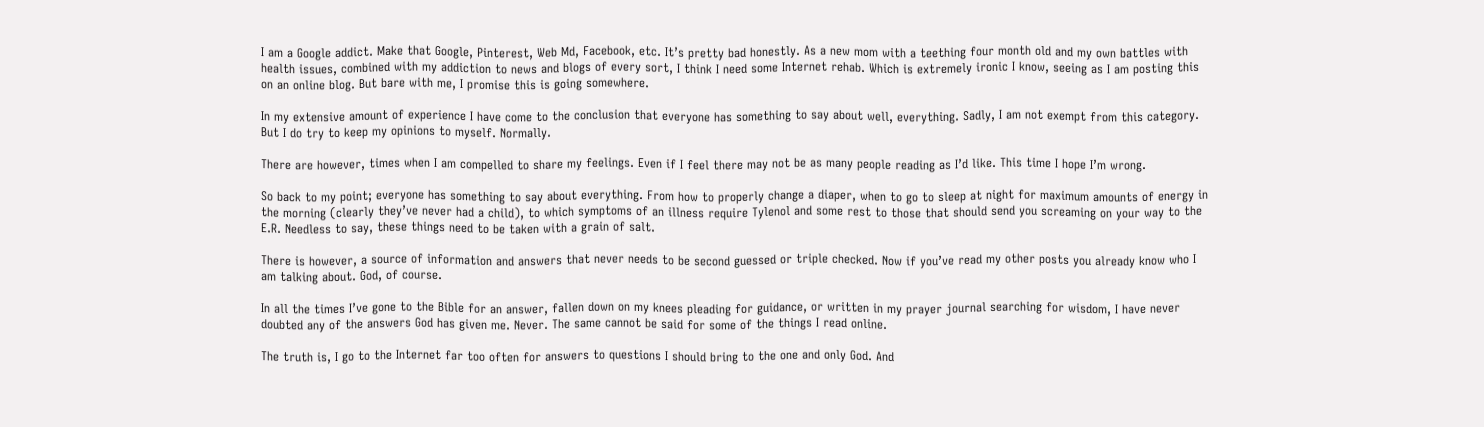I am a Google addict. Make that Google, Pinterest, Web Md, Facebook, etc. It’s pretty bad honestly. As a new mom with a teething four month old and my own battles with health issues, combined with my addiction to news and blogs of every sort, I think I need some Internet rehab. Which is extremely ironic I know, seeing as I am posting this on an online blog. But bare with me, I promise this is going somewhere.

In my extensive amount of experience I have come to the conclusion that everyone has something to say about well, everything. Sadly, I am not exempt from this category. But I do try to keep my opinions to myself. Normally.

There are however, times when I am compelled to share my feelings. Even if I feel there may not be as many people reading as I’d like. This time I hope I’m wrong.

So back to my point; everyone has something to say about everything. From how to properly change a diaper, when to go to sleep at night for maximum amounts of energy in the morning (clearly they’ve never had a child), to which symptoms of an illness require Tylenol and some rest to those that should send you screaming on your way to the E.R. Needless to say, these things need to be taken with a grain of salt.

There is however, a source of information and answers that never needs to be second guessed or triple checked. Now if you’ve read my other posts you already know who I am talking about. God, of course.

In all the times I’ve gone to the Bible for an answer, fallen down on my knees pleading for guidance, or written in my prayer journal searching for wisdom, I have never doubted any of the answers God has given me. Never. The same cannot be said for some of the things I read online.

The truth is, I go to the Internet far too often for answers to questions I should bring to the one and only God. And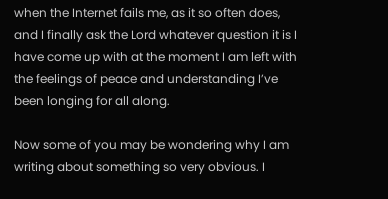when the Internet fails me, as it so often does, and I finally ask the Lord whatever question it is I have come up with at the moment I am left with the feelings of peace and understanding I’ve been longing for all along.

Now some of you may be wondering why I am writing about something so very obvious. I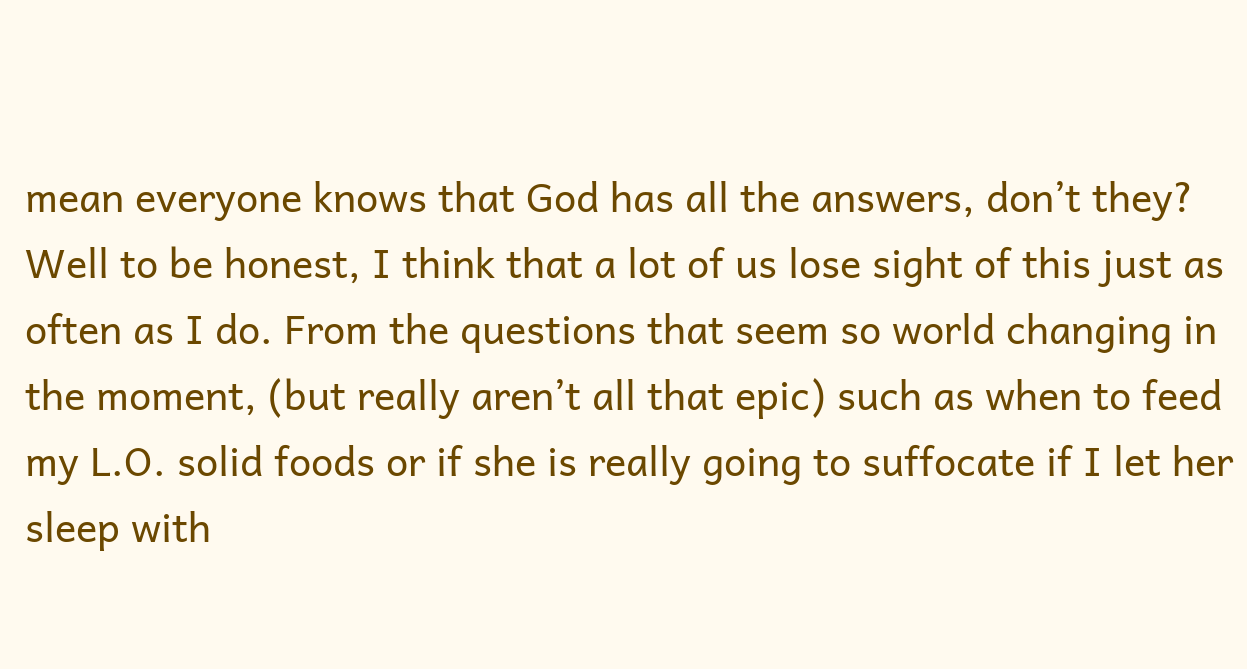mean everyone knows that God has all the answers, don’t they? Well to be honest, I think that a lot of us lose sight of this just as often as I do. From the questions that seem so world changing in the moment, (but really aren’t all that epic) such as when to feed my L.O. solid foods or if she is really going to suffocate if I let her sleep with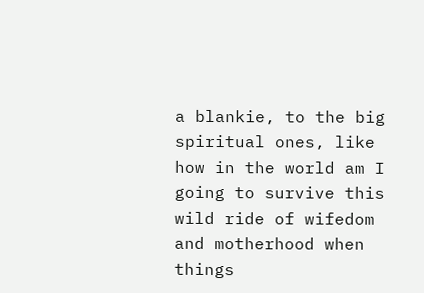a blankie, to the big spiritual ones, like how in the world am I going to survive this wild ride of wifedom and motherhood when things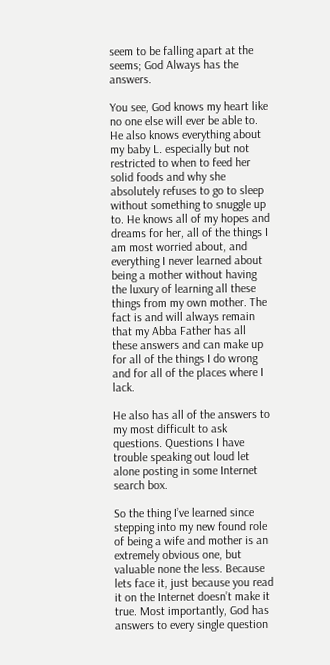seem to be falling apart at the seems; God Always has the answers.

You see, God knows my heart like no one else will ever be able to. He also knows everything about my baby L. especially but not restricted to when to feed her solid foods and why she absolutely refuses to go to sleep without something to snuggle up to. He knows all of my hopes and dreams for her, all of the things I am most worried about, and everything I never learned about being a mother without having the luxury of learning all these things from my own mother. The fact is and will always remain that my Abba Father has all these answers and can make up for all of the things I do wrong and for all of the places where I lack.

He also has all of the answers to my most difficult to ask questions. Questions I have trouble speaking out loud let alone posting in some Internet search box.

So the thing I’ve learned since stepping into my new found role of being a wife and mother is an extremely obvious one, but valuable none the less. Because lets face it, just because you read it on the Internet doesn’t make it true. Most importantly, God has answers to every single question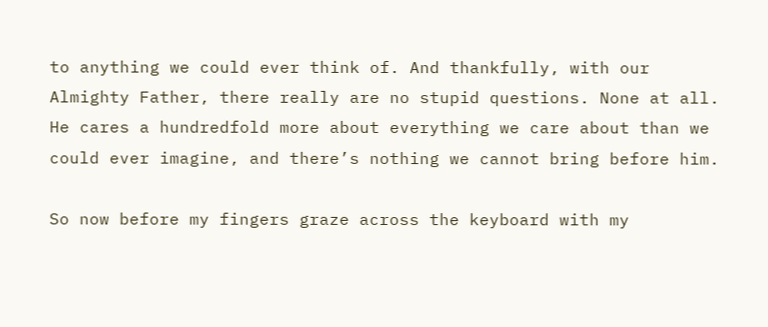to anything we could ever think of. And thankfully, with our Almighty Father, there really are no stupid questions. None at all. He cares a hundredfold more about everything we care about than we could ever imagine, and there’s nothing we cannot bring before him.

So now before my fingers graze across the keyboard with my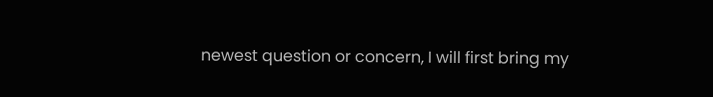newest question or concern, I will first bring my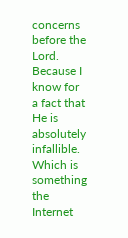concerns before the Lord. Because I know for a fact that He is absolutely infallible. Which is something the Internet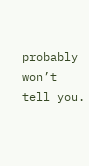probably won’t tell you.